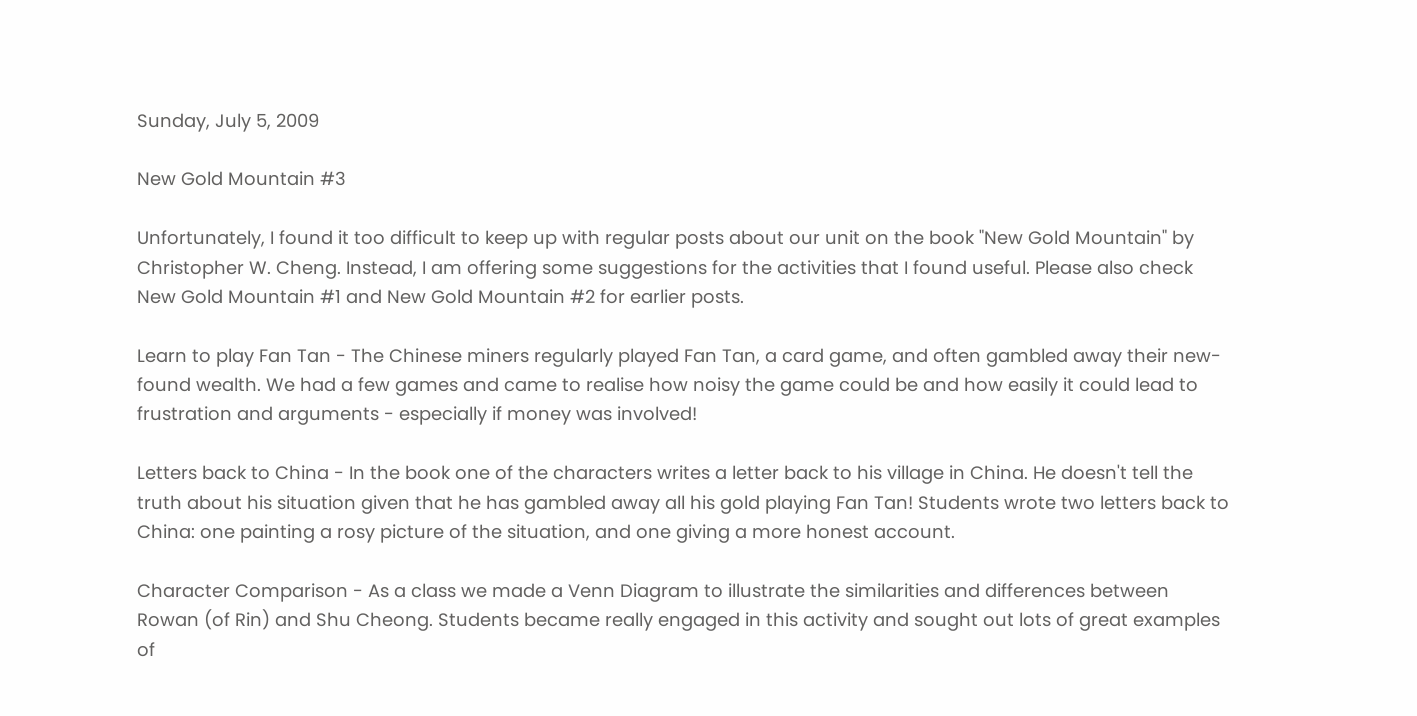Sunday, July 5, 2009

New Gold Mountain #3

Unfortunately, I found it too difficult to keep up with regular posts about our unit on the book "New Gold Mountain" by Christopher W. Cheng. Instead, I am offering some suggestions for the activities that I found useful. Please also check New Gold Mountain #1 and New Gold Mountain #2 for earlier posts.

Learn to play Fan Tan - The Chinese miners regularly played Fan Tan, a card game, and often gambled away their new-found wealth. We had a few games and came to realise how noisy the game could be and how easily it could lead to frustration and arguments - especially if money was involved!

Letters back to China - In the book one of the characters writes a letter back to his village in China. He doesn't tell the truth about his situation given that he has gambled away all his gold playing Fan Tan! Students wrote two letters back to China: one painting a rosy picture of the situation, and one giving a more honest account.

Character Comparison - As a class we made a Venn Diagram to illustrate the similarities and differences between Rowan (of Rin) and Shu Cheong. Students became really engaged in this activity and sought out lots of great examples of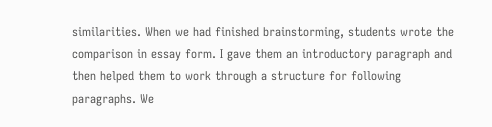similarities. When we had finished brainstorming, students wrote the comparison in essay form. I gave them an introductory paragraph and then helped them to work through a structure for following paragraphs. We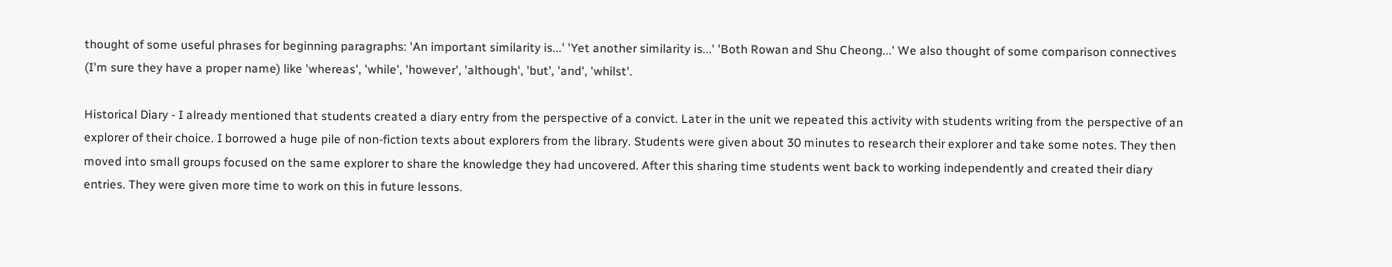thought of some useful phrases for beginning paragraphs: 'An important similarity is...' 'Yet another similarity is...' 'Both Rowan and Shu Cheong...' We also thought of some comparison connectives (I'm sure they have a proper name) like 'whereas', 'while', 'however', 'although', 'but', 'and', 'whilst'.

Historical Diary - I already mentioned that students created a diary entry from the perspective of a convict. Later in the unit we repeated this activity with students writing from the perspective of an explorer of their choice. I borrowed a huge pile of non-fiction texts about explorers from the library. Students were given about 30 minutes to research their explorer and take some notes. They then moved into small groups focused on the same explorer to share the knowledge they had uncovered. After this sharing time students went back to working independently and created their diary entries. They were given more time to work on this in future lessons.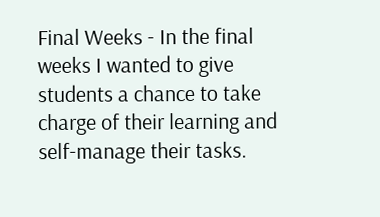Final Weeks - In the final weeks I wanted to give students a chance to take charge of their learning and self-manage their tasks.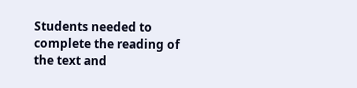Students needed to complete the reading of the text and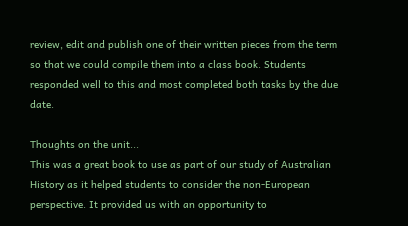review, edit and publish one of their written pieces from the term so that we could compile them into a class book. Students responded well to this and most completed both tasks by the due date.

Thoughts on the unit...
This was a great book to use as part of our study of Australian History as it helped students to consider the non-European perspective. It provided us with an opportunity to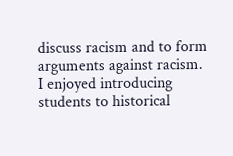discuss racism and to form arguments against racism.
I enjoyed introducing students to historical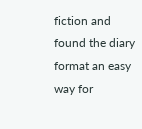fiction and found the diary format an easy way for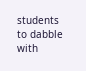students to dabble with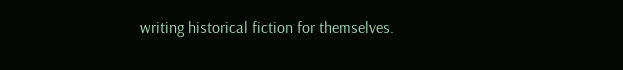writing historical fiction for themselves.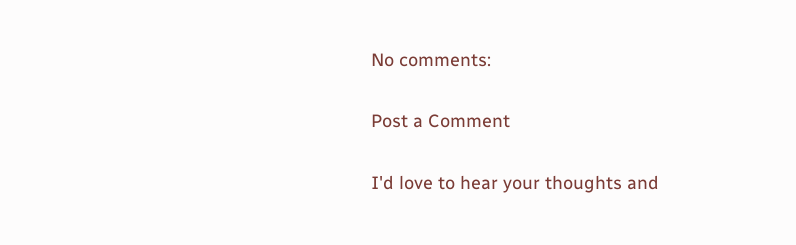No comments:

Post a Comment

I'd love to hear your thoughts and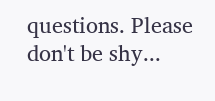questions. Please don't be shy...